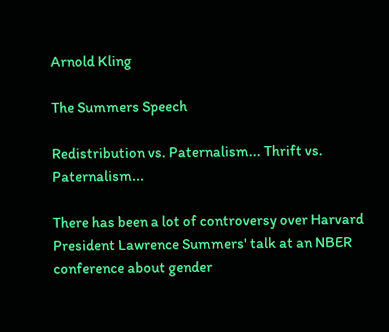Arnold Kling

The Summers Speech

Redistribution vs. Paternalism... Thrift vs. Paternalism...

There has been a lot of controversy over Harvard President Lawrence Summers' talk at an NBER conference about gender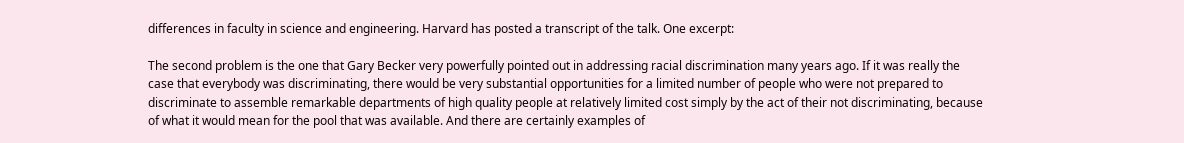differences in faculty in science and engineering. Harvard has posted a transcript of the talk. One excerpt:

The second problem is the one that Gary Becker very powerfully pointed out in addressing racial discrimination many years ago. If it was really the case that everybody was discriminating, there would be very substantial opportunities for a limited number of people who were not prepared to discriminate to assemble remarkable departments of high quality people at relatively limited cost simply by the act of their not discriminating, because of what it would mean for the pool that was available. And there are certainly examples of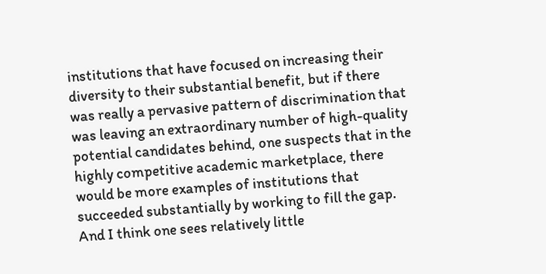institutions that have focused on increasing their diversity to their substantial benefit, but if there was really a pervasive pattern of discrimination that was leaving an extraordinary number of high-quality potential candidates behind, one suspects that in the highly competitive academic marketplace, there would be more examples of institutions that succeeded substantially by working to fill the gap. And I think one sees relatively little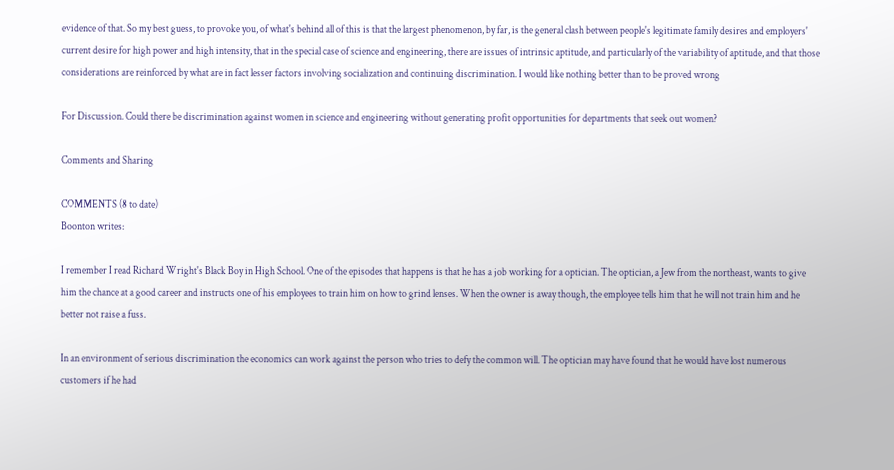evidence of that. So my best guess, to provoke you, of what's behind all of this is that the largest phenomenon, by far, is the general clash between people's legitimate family desires and employers' current desire for high power and high intensity, that in the special case of science and engineering, there are issues of intrinsic aptitude, and particularly of the variability of aptitude, and that those considerations are reinforced by what are in fact lesser factors involving socialization and continuing discrimination. I would like nothing better than to be proved wrong

For Discussion. Could there be discrimination against women in science and engineering without generating profit opportunities for departments that seek out women?

Comments and Sharing

COMMENTS (8 to date)
Boonton writes:

I remember I read Richard Wright's Black Boy in High School. One of the episodes that happens is that he has a job working for a optician. The optician, a Jew from the northeast, wants to give him the chance at a good career and instructs one of his employees to train him on how to grind lenses. When the owner is away though, the employee tells him that he will not train him and he better not raise a fuss.

In an environment of serious discrimination the economics can work against the person who tries to defy the common will. The optician may have found that he would have lost numerous customers if he had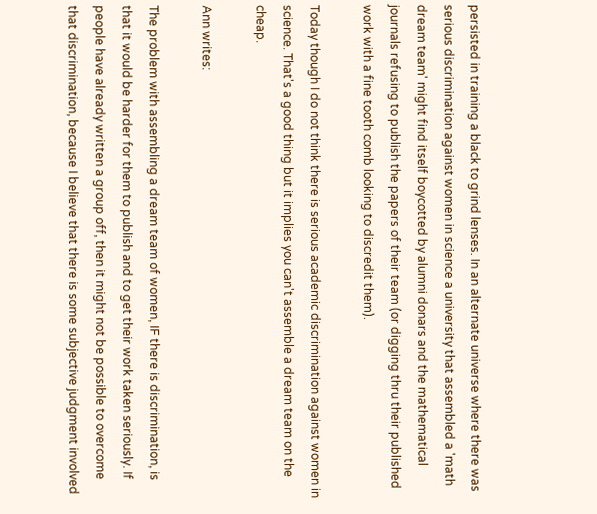persisted in training a black to grind lenses. In an alternate universe where there was serious discrimination against women in science a university that assembled a 'math dream team' might find itself boycotted by alumni donars and the mathematical journals refusing to publish the papers of their team (or digging thru their published work with a fine tooth comb looking to discredit them).

Today though I do not think there is serious academic discrimination against women in science. That's a good thing but it implies you can't assemble a dream team on the cheap.

Ann writes:

The problem with assembling a dream team of women, IF there is discrimination, is that it would be harder for them to publish and to get their work taken seriously. If people have already written a group off, then it might not be possible to overcome that discrimination, because I believe that there is some subjective judgment involved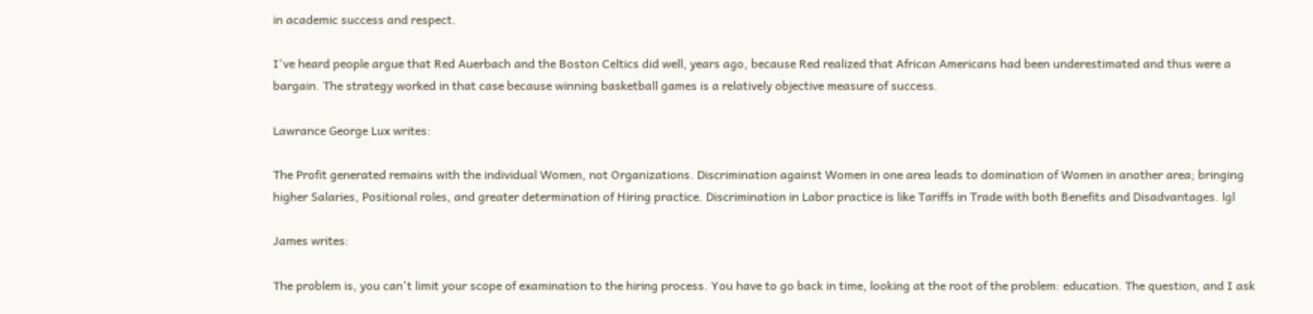in academic success and respect.

I've heard people argue that Red Auerbach and the Boston Celtics did well, years ago, because Red realized that African Americans had been underestimated and thus were a bargain. The strategy worked in that case because winning basketball games is a relatively objective measure of success.

Lawrance George Lux writes:

The Profit generated remains with the individual Women, not Organizations. Discrimination against Women in one area leads to domination of Women in another area; bringing higher Salaries, Positional roles, and greater determination of Hiring practice. Discrimination in Labor practice is like Tariffs in Trade with both Benefits and Disadvantages. lgl

James writes:

The problem is, you can't limit your scope of examination to the hiring process. You have to go back in time, looking at the root of the problem: education. The question, and I ask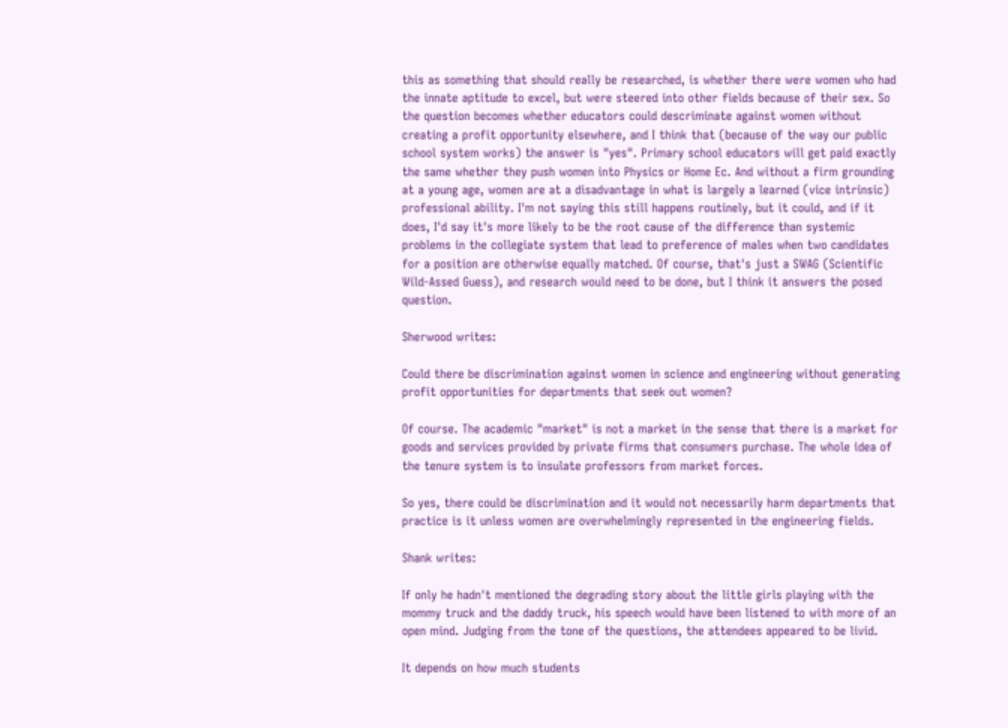this as something that should really be researched, is whether there were women who had the innate aptitude to excel, but were steered into other fields because of their sex. So the question becomes whether educators could descriminate against women without creating a profit opportunity elsewhere, and I think that (because of the way our public school system works) the answer is "yes". Primary school educators will get paid exactly the same whether they push women into Physics or Home Ec. And without a firm grounding at a young age, women are at a disadvantage in what is largely a learned (vice intrinsic) professional ability. I'm not saying this still happens routinely, but it could, and if it does, I'd say it's more likely to be the root cause of the difference than systemic problems in the collegiate system that lead to preference of males when two candidates for a position are otherwise equally matched. Of course, that's just a SWAG (Scientific Wild-Assed Guess), and research would need to be done, but I think it answers the posed question.

Sherwood writes:

Could there be discrimination against women in science and engineering without generating profit opportunities for departments that seek out women?

Of course. The academic "market" is not a market in the sense that there is a market for goods and services provided by private firms that consumers purchase. The whole idea of the tenure system is to insulate professors from market forces.

So yes, there could be discrimination and it would not necessarily harm departments that practice is it unless women are overwhelmingly represented in the engineering fields.

Shank writes:

If only he hadn't mentioned the degrading story about the little girls playing with the mommy truck and the daddy truck, his speech would have been listened to with more of an open mind. Judging from the tone of the questions, the attendees appeared to be livid.

It depends on how much students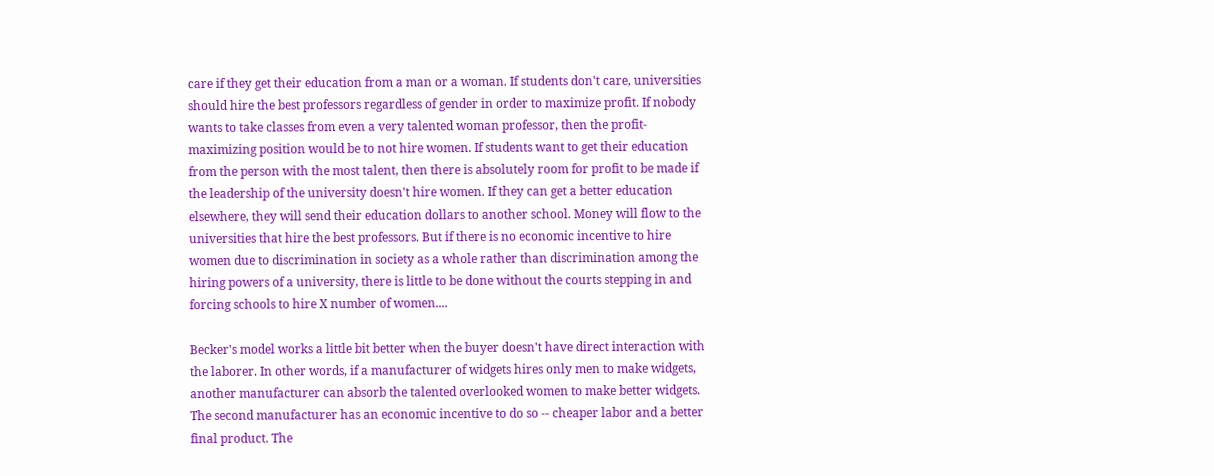care if they get their education from a man or a woman. If students don't care, universities should hire the best professors regardless of gender in order to maximize profit. If nobody wants to take classes from even a very talented woman professor, then the profit-maximizing position would be to not hire women. If students want to get their education from the person with the most talent, then there is absolutely room for profit to be made if the leadership of the university doesn't hire women. If they can get a better education elsewhere, they will send their education dollars to another school. Money will flow to the universities that hire the best professors. But if there is no economic incentive to hire women due to discrimination in society as a whole rather than discrimination among the hiring powers of a university, there is little to be done without the courts stepping in and forcing schools to hire X number of women....

Becker's model works a little bit better when the buyer doesn't have direct interaction with the laborer. In other words, if a manufacturer of widgets hires only men to make widgets, another manufacturer can absorb the talented overlooked women to make better widgets. The second manufacturer has an economic incentive to do so -- cheaper labor and a better final product. The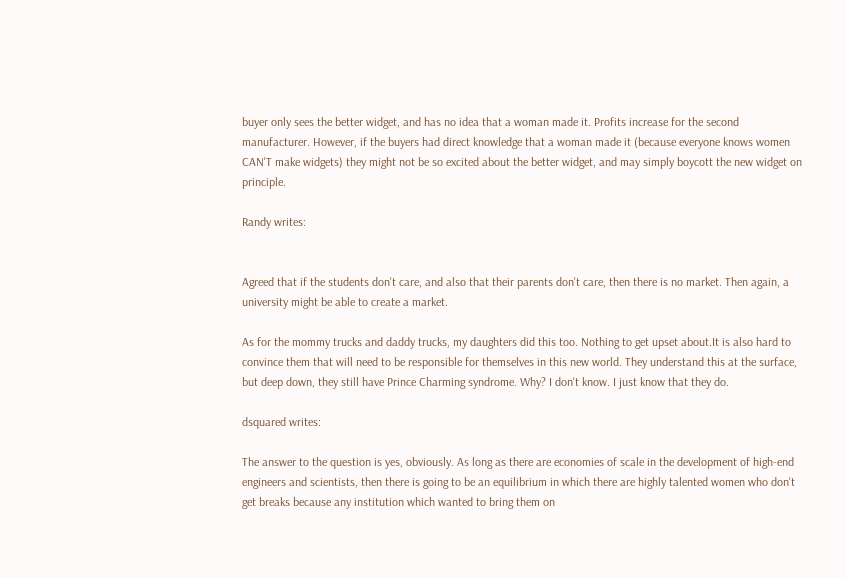buyer only sees the better widget, and has no idea that a woman made it. Profits increase for the second manufacturer. However, if the buyers had direct knowledge that a woman made it (because everyone knows women CAN'T make widgets) they might not be so excited about the better widget, and may simply boycott the new widget on principle.

Randy writes:


Agreed that if the students don't care, and also that their parents don't care, then there is no market. Then again, a university might be able to create a market.

As for the mommy trucks and daddy trucks, my daughters did this too. Nothing to get upset about.It is also hard to convince them that will need to be responsible for themselves in this new world. They understand this at the surface, but deep down, they still have Prince Charming syndrome. Why? I don't know. I just know that they do.

dsquared writes:

The answer to the question is yes, obviously. As long as there are economies of scale in the development of high-end engineers and scientists, then there is going to be an equilibrium in which there are highly talented women who don't get breaks because any institution which wanted to bring them on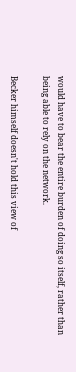would have to bear the entire burden of doing so itself, rather than being able to rely on the network.

Becker himself doesn't hold this view of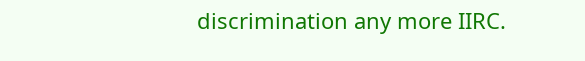discrimination any more IIRC.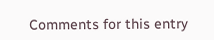Comments for this entry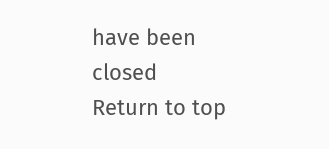have been closed
Return to top